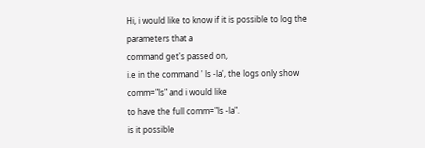Hi, i would like to know if it is possible to log the parameters that a
command get's passed on,
i.e in the command ' ls -la', the logs only show comm="ls" and i would like
to have the full comm="ls -la".
is it possible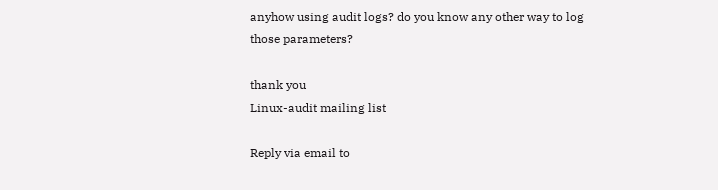anyhow using audit logs? do you know any other way to log
those parameters?

thank you
Linux-audit mailing list

Reply via email to